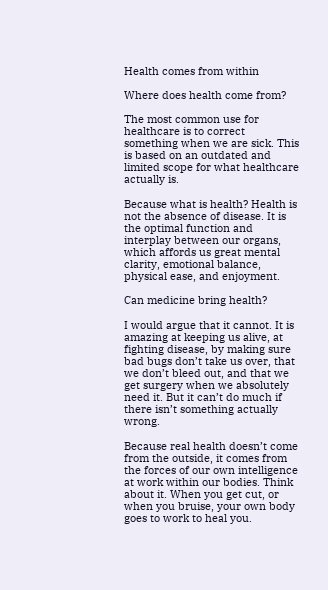Health comes from within

Where does health come from?

The most common use for healthcare is to correct something when we are sick. This is based on an outdated and limited scope for what healthcare actually is.

Because what is health? Health is not the absence of disease. It is the optimal function and interplay between our organs, which affords us great mental clarity, emotional balance, physical ease, and enjoyment.

Can medicine bring health?

I would argue that it cannot. It is amazing at keeping us alive, at fighting disease, by making sure bad bugs don’t take us over, that we don’t bleed out, and that we get surgery when we absolutely need it. But it can’t do much if there isn’t something actually wrong.

Because real health doesn’t come from the outside, it comes from the forces of our own intelligence at work within our bodies. Think about it. When you get cut, or when you bruise, your own body goes to work to heal you.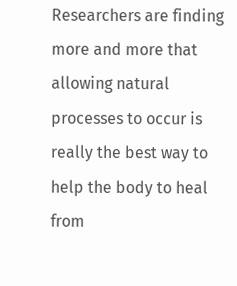Researchers are finding more and more that allowing natural processes to occur is really the best way to help the body to heal from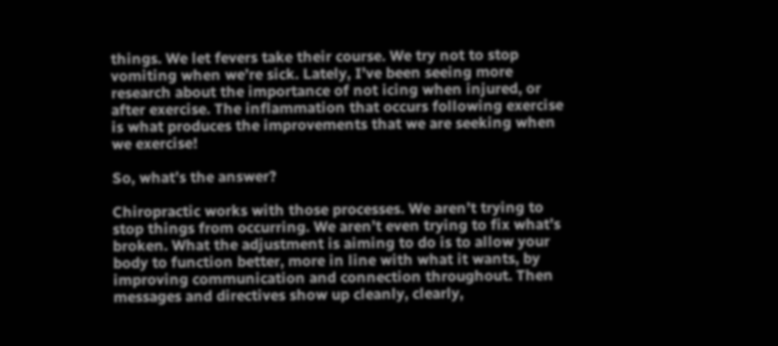things. We let fevers take their course. We try not to stop vomiting when we’re sick. Lately, I’ve been seeing more research about the importance of not icing when injured, or after exercise. The inflammation that occurs following exercise is what produces the improvements that we are seeking when we exercise!

So, what’s the answer?

Chiropractic works with those processes. We aren’t trying to stop things from occurring. We aren’t even trying to fix what’s broken. What the adjustment is aiming to do is to allow your body to function better, more in line with what it wants, by improving communication and connection throughout. Then messages and directives show up cleanly, clearly,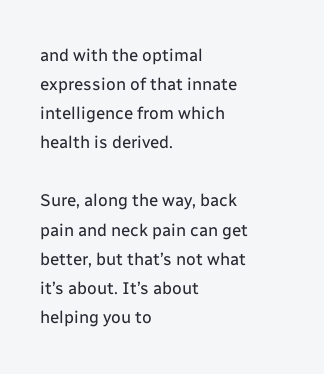and with the optimal expression of that innate intelligence from which health is derived.

Sure, along the way, back pain and neck pain can get better, but that’s not what it’s about. It’s about helping you to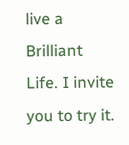live a Brilliant Life. I invite you to try it.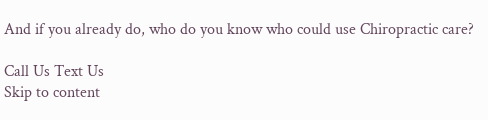And if you already do, who do you know who could use Chiropractic care?

Call Us Text Us
Skip to content